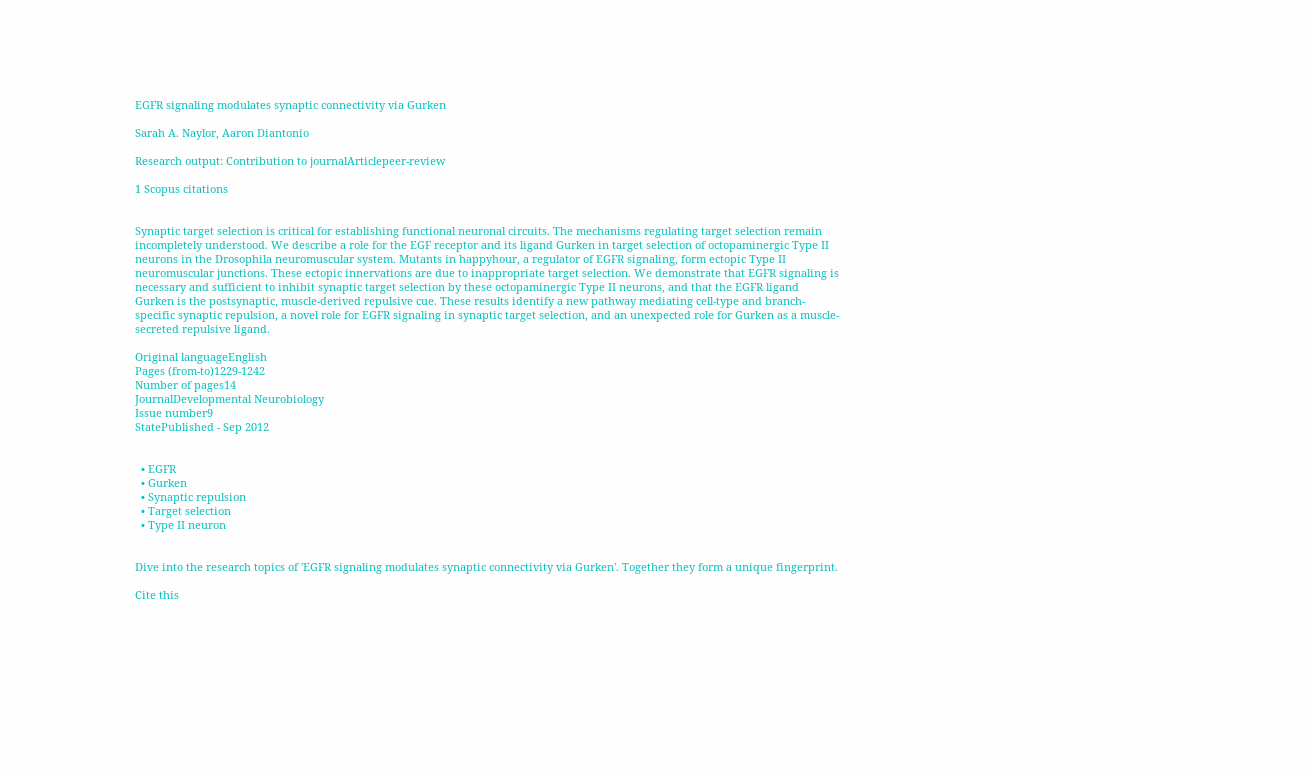EGFR signaling modulates synaptic connectivity via Gurken

Sarah A. Naylor, Aaron Diantonio

Research output: Contribution to journalArticlepeer-review

1 Scopus citations


Synaptic target selection is critical for establishing functional neuronal circuits. The mechanisms regulating target selection remain incompletely understood. We describe a role for the EGF receptor and its ligand Gurken in target selection of octopaminergic Type II neurons in the Drosophila neuromuscular system. Mutants in happyhour, a regulator of EGFR signaling, form ectopic Type II neuromuscular junctions. These ectopic innervations are due to inappropriate target selection. We demonstrate that EGFR signaling is necessary and sufficient to inhibit synaptic target selection by these octopaminergic Type II neurons, and that the EGFR ligand Gurken is the postsynaptic, muscle-derived repulsive cue. These results identify a new pathway mediating cell-type and branch-specific synaptic repulsion, a novel role for EGFR signaling in synaptic target selection, and an unexpected role for Gurken as a muscle-secreted repulsive ligand.

Original languageEnglish
Pages (from-to)1229-1242
Number of pages14
JournalDevelopmental Neurobiology
Issue number9
StatePublished - Sep 2012


  • EGFR
  • Gurken
  • Synaptic repulsion
  • Target selection
  • Type II neuron


Dive into the research topics of 'EGFR signaling modulates synaptic connectivity via Gurken'. Together they form a unique fingerprint.

Cite this